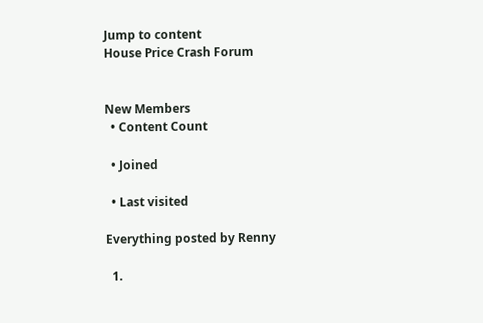Jump to content
House Price Crash Forum


New Members
  • Content Count

  • Joined

  • Last visited

Everything posted by Renny

  1.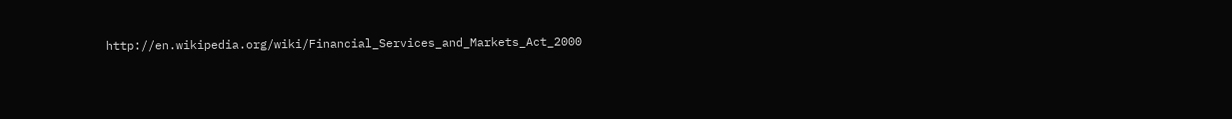http://en.wikipedia.org/wiki/Financial_Services_and_Markets_Act_2000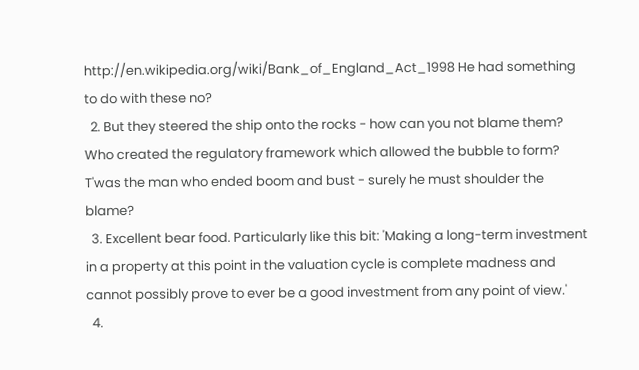http://en.wikipedia.org/wiki/Bank_of_England_Act_1998 He had something to do with these no?
  2. But they steered the ship onto the rocks - how can you not blame them? Who created the regulatory framework which allowed the bubble to form? T'was the man who ended boom and bust - surely he must shoulder the blame?
  3. Excellent bear food. Particularly like this bit: 'Making a long-term investment in a property at this point in the valuation cycle is complete madness and cannot possibly prove to ever be a good investment from any point of view.'
  4.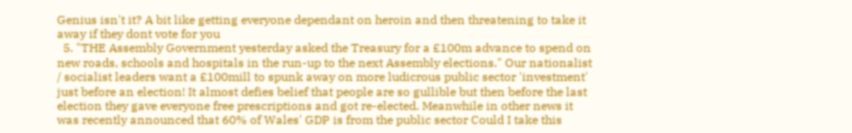Genius isn't it? A bit like getting everyone dependant on heroin and then threatening to take it away if they dont vote for you
  5. "THE Assembly Government yesterday asked the Treasury for a £100m advance to spend on new roads, schools and hospitals in the run-up to the next Assembly elections." Our nationalist / socialist leaders want a £100mill to spunk away on more ludicrous public sector 'investment' just before an election! It almost defies belief that people are so gullible but then before the last election they gave everyone free prescriptions and got re-elected. Meanwhile in other news it was recently announced that 60% of Wales' GDP is from the public sector Could I take this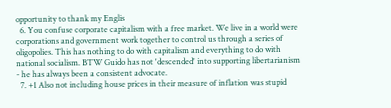opportunity to thank my Englis
  6. You confuse corporate capitalism with a free market. We live in a world were corporations and government work together to control us through a series of oligopolies. This has nothing to do with capitalism and everything to do with national socialism. BTW Guido has not 'descended' into supporting libertarianism - he has always been a consistent advocate.
  7. +1 Also not including house prices in their measure of inflation was stupid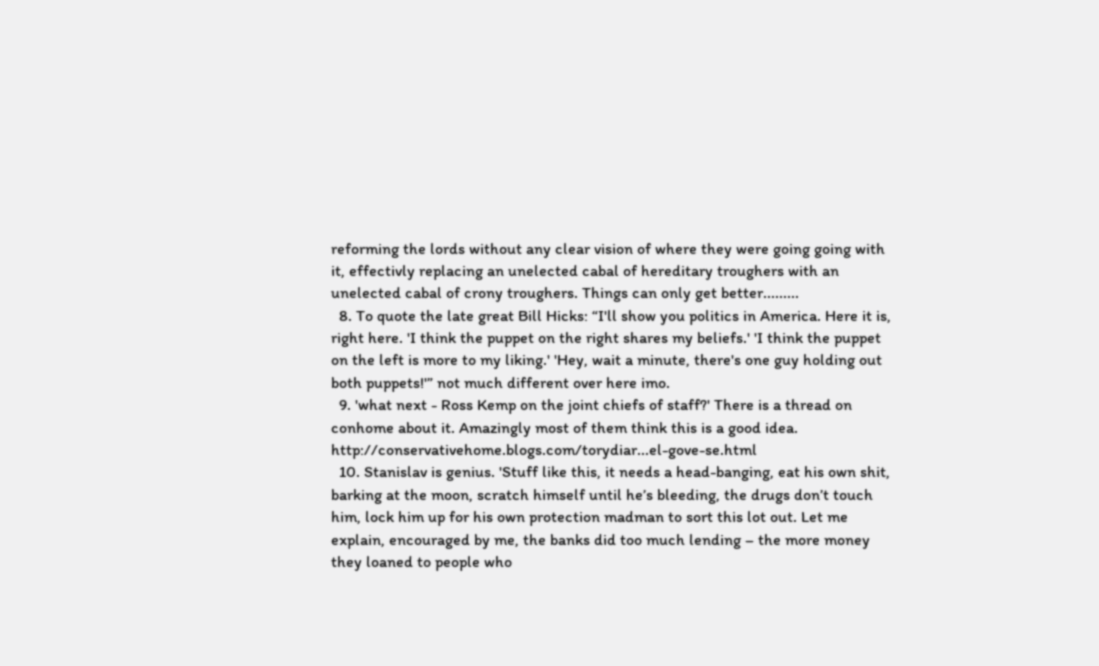reforming the lords without any clear vision of where they were going going with it, effectivly replacing an unelected cabal of hereditary troughers with an unelected cabal of crony troughers. Things can only get better.........
  8. To quote the late great Bill Hicks: “I'll show you politics in America. Here it is, right here. 'I think the puppet on the right shares my beliefs.' 'I think the puppet on the left is more to my liking.' 'Hey, wait a minute, there's one guy holding out both puppets!'” not much different over here imo.
  9. 'what next - Ross Kemp on the joint chiefs of staff?' There is a thread on conhome about it. Amazingly most of them think this is a good idea. http://conservativehome.blogs.com/torydiar...el-gove-se.html
  10. Stanislav is genius. 'Stuff like this, it needs a head-banging, eat his own shit, barking at the moon, scratch himself until he’s bleeding, the drugs don’t touch him, lock him up for his own protection madman to sort this lot out. Let me explain, encouraged by me, the banks did too much lending – the more money they loaned to people who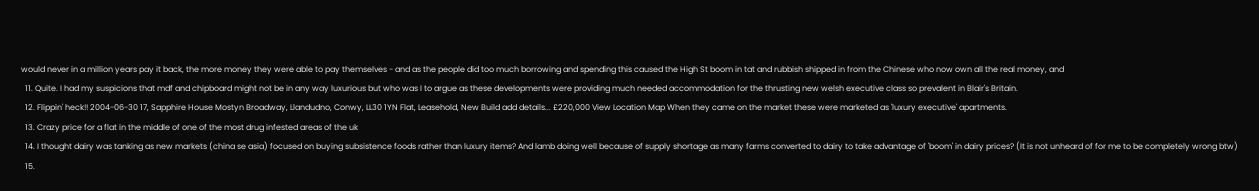would never in a million years pay it back, the more money they were able to pay themselves - and as the people did too much borrowing and spending this caused the High St boom in tat and rubbish shipped in from the Chinese who now own all the real money, and
  11. Quite. I had my suspicions that mdf and chipboard might not be in any way luxurious but who was I to argue as these developments were providing much needed accommodation for the thrusting new welsh executive class so prevalent in Blair's Britain.
  12. Flippin' heck!! 2004-06-30 17, Sapphire House Mostyn Broadway, Llandudno, Conwy, LL30 1YN Flat, Leasehold, New Build add details... £220,000 View Location Map When they came on the market these were marketed as 'luxury executive' apartments.
  13. Crazy price for a flat in the middle of one of the most drug infested areas of the uk
  14. I thought dairy was tanking as new markets (china se asia) focused on buying subsistence foods rather than luxury items? And lamb doing well because of supply shortage as many farms converted to dairy to take advantage of 'boom' in dairy prices? (It is not unheard of for me to be completely wrong btw)
  15.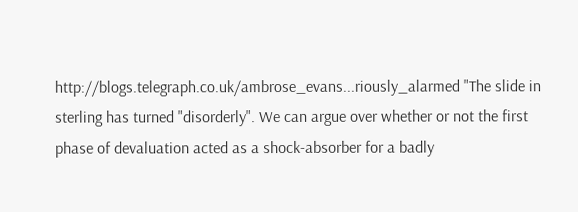http://blogs.telegraph.co.uk/ambrose_evans...riously_alarmed "The slide in sterling has turned "disorderly". We can argue over whether or not the first phase of devaluation acted as a shock-absorber for a badly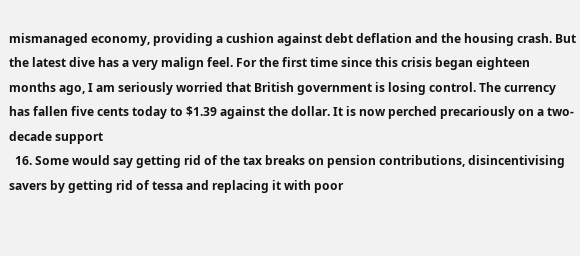mismanaged economy, providing a cushion against debt deflation and the housing crash. But the latest dive has a very malign feel. For the first time since this crisis began eighteen months ago, I am seriously worried that British government is losing control. The currency has fallen five cents today to $1.39 against the dollar. It is now perched precariously on a two-decade support
  16. Some would say getting rid of the tax breaks on pension contributions, disincentivising savers by getting rid of tessa and replacing it with poor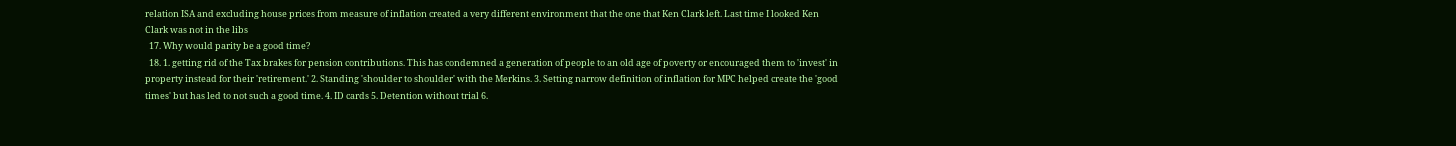relation ISA and excluding house prices from measure of inflation created a very different environment that the one that Ken Clark left. Last time I looked Ken Clark was not in the libs
  17. Why would parity be a good time?
  18. 1. getting rid of the Tax brakes for pension contributions. This has condemned a generation of people to an old age of poverty or encouraged them to 'invest' in property instead for their 'retirement.' 2. Standing 'shoulder to shoulder' with the Merkins. 3. Setting narrow definition of inflation for MPC helped create the 'good times' but has led to not such a good time. 4. ID cards 5. Detention without trial 6.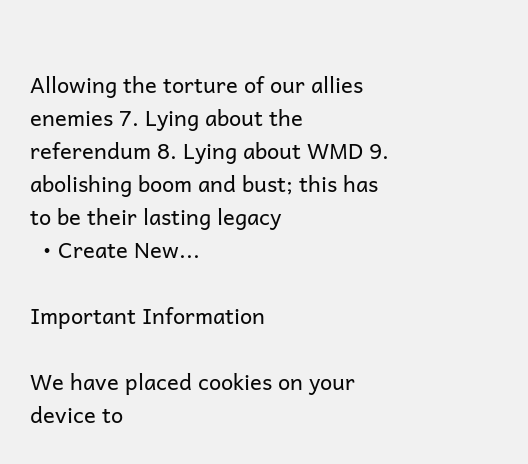Allowing the torture of our allies enemies 7. Lying about the referendum 8. Lying about WMD 9. abolishing boom and bust; this has to be their lasting legacy
  • Create New...

Important Information

We have placed cookies on your device to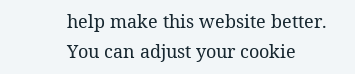help make this website better. You can adjust your cookie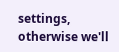settings, otherwise we'll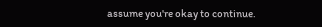assume you're okay to continue.